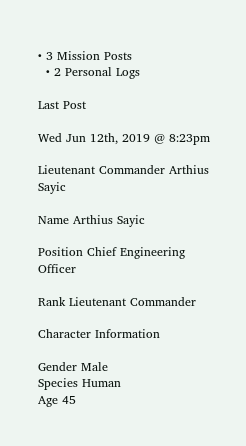• 3 Mission Posts
  • 2 Personal Logs

Last Post

Wed Jun 12th, 2019 @ 8:23pm

Lieutenant Commander Arthius Sayic

Name Arthius Sayic

Position Chief Engineering Officer

Rank Lieutenant Commander

Character Information

Gender Male
Species Human
Age 45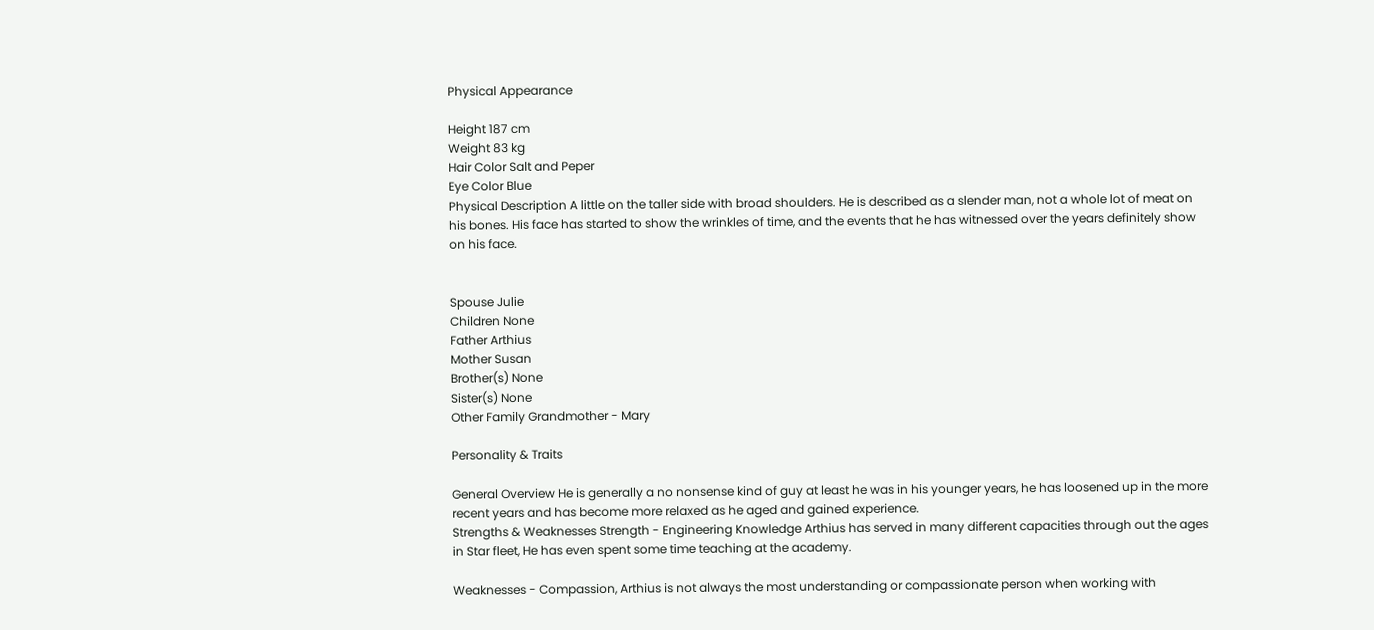Physical Appearance

Height 187 cm
Weight 83 kg
Hair Color Salt and Peper
Eye Color Blue
Physical Description A little on the taller side with broad shoulders. He is described as a slender man, not a whole lot of meat on his bones. His face has started to show the wrinkles of time, and the events that he has witnessed over the years definitely show on his face.


Spouse Julie
Children None
Father Arthius
Mother Susan
Brother(s) None
Sister(s) None
Other Family Grandmother - Mary

Personality & Traits

General Overview He is generally a no nonsense kind of guy at least he was in his younger years, he has loosened up in the more recent years and has become more relaxed as he aged and gained experience.
Strengths & Weaknesses Strength - Engineering Knowledge Arthius has served in many different capacities through out the ages in Star fleet, He has even spent some time teaching at the academy.

Weaknesses - Compassion, Arthius is not always the most understanding or compassionate person when working with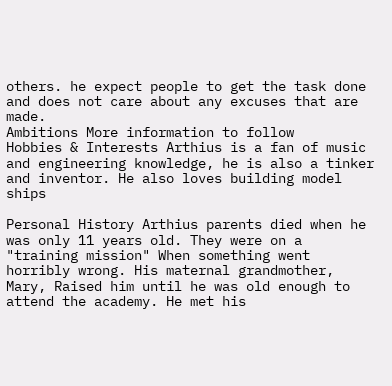others. he expect people to get the task done and does not care about any excuses that are made.
Ambitions More information to follow
Hobbies & Interests Arthius is a fan of music and engineering knowledge, he is also a tinker and inventor. He also loves building model ships

Personal History Arthius parents died when he was only 11 years old. They were on a "training mission" When something went horribly wrong. His maternal grandmother, Mary, Raised him until he was old enough to attend the academy. He met his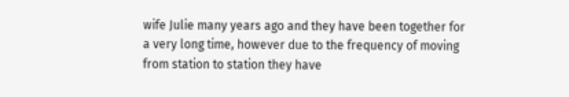wife Julie many years ago and they have been together for a very long time, however due to the frequency of moving from station to station they have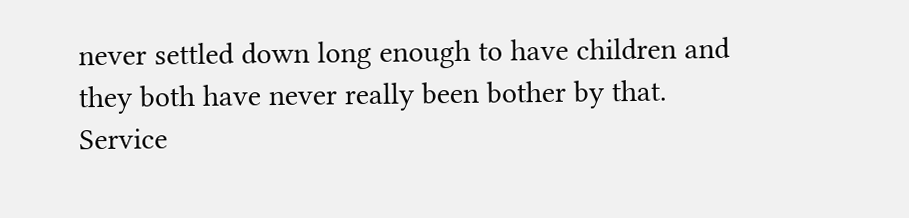never settled down long enough to have children and they both have never really been bother by that.
Service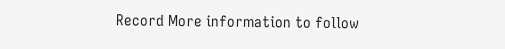Record More information to follow